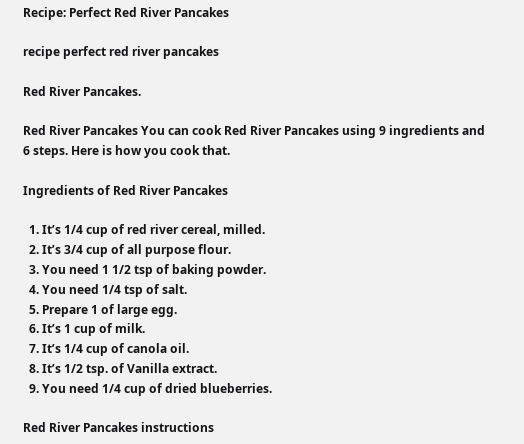Recipe: Perfect Red River Pancakes

recipe perfect red river pancakes

Red River Pancakes.

Red River Pancakes You can cook Red River Pancakes using 9 ingredients and 6 steps. Here is how you cook that.

Ingredients of Red River Pancakes

  1. It’s 1/4 cup of red river cereal, milled.
  2. It’s 3/4 cup of all purpose flour.
  3. You need 1 1/2 tsp of baking powder.
  4. You need 1/4 tsp of salt.
  5. Prepare 1 of large egg.
  6. It’s 1 cup of milk.
  7. It’s 1/4 cup of canola oil.
  8. It’s 1/2 tsp. of Vanilla extract.
  9. You need 1/4 cup of dried blueberries.

Red River Pancakes instructions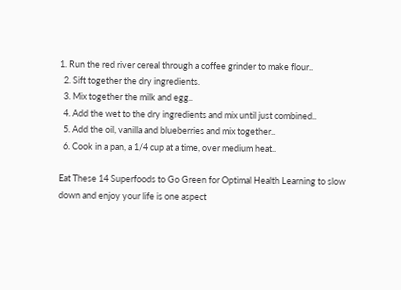1. Run the red river cereal through a coffee grinder to make flour..
  2. Sift together the dry ingredients.
  3. Mix together the milk and egg..
  4. Add the wet to the dry ingredients and mix until just combined..
  5. Add the oil, vanilla and blueberries and mix together..
  6. Cook in a pan, a 1/4 cup at a time, over medium heat..

Eat These 14 Superfoods to Go Green for Optimal Health Learning to slow down and enjoy your life is one aspect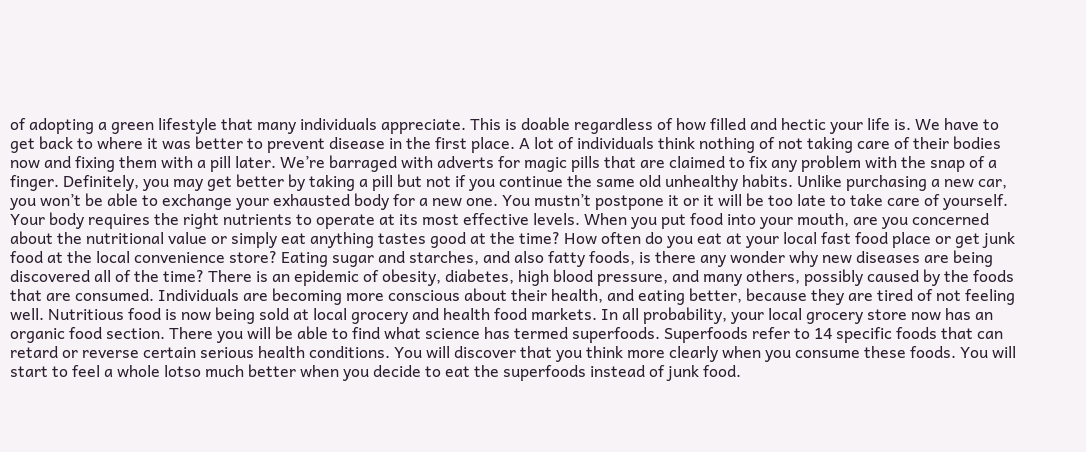of adopting a green lifestyle that many individuals appreciate. This is doable regardless of how filled and hectic your life is. We have to get back to where it was better to prevent disease in the first place. A lot of individuals think nothing of not taking care of their bodies now and fixing them with a pill later. We’re barraged with adverts for magic pills that are claimed to fix any problem with the snap of a finger. Definitely, you may get better by taking a pill but not if you continue the same old unhealthy habits. Unlike purchasing a new car, you won’t be able to exchange your exhausted body for a new one. You mustn’t postpone it or it will be too late to take care of yourself. Your body requires the right nutrients to operate at its most effective levels. When you put food into your mouth, are you concerned about the nutritional value or simply eat anything tastes good at the time? How often do you eat at your local fast food place or get junk food at the local convenience store? Eating sugar and starches, and also fatty foods, is there any wonder why new diseases are being discovered all of the time? There is an epidemic of obesity, diabetes, high blood pressure, and many others, possibly caused by the foods that are consumed. Individuals are becoming more conscious about their health, and eating better, because they are tired of not feeling well. Nutritious food is now being sold at local grocery and health food markets. In all probability, your local grocery store now has an organic food section. There you will be able to find what science has termed superfoods. Superfoods refer to 14 specific foods that can retard or reverse certain serious health conditions. You will discover that you think more clearly when you consume these foods. You will start to feel a whole lotso much better when you decide to eat the superfoods instead of junk food.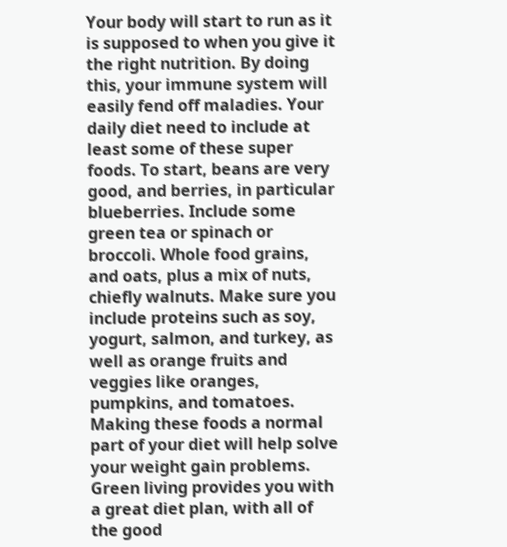Your body will start to run as it is supposed to when you give it the right nutrition. By doing this, your immune system will easily fend off maladies. Your daily diet need to include at least some of these super foods. To start, beans are very good, and berries, in particular blueberries. Include some green tea or spinach or broccoli. Whole food grains, and oats, plus a mix of nuts, chiefly walnuts. Make sure you include proteins such as soy, yogurt, salmon, and turkey, as well as orange fruits and veggies like oranges, pumpkins, and tomatoes. Making these foods a normal part of your diet will help solve your weight gain problems. Green living provides you with a great diet plan, with all of the good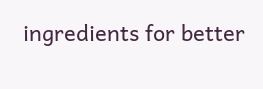ingredients for better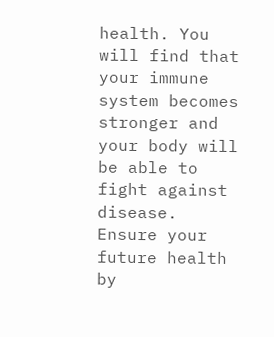health. You will find that your immune system becomes stronger and your body will be able to fight against disease. Ensure your future health by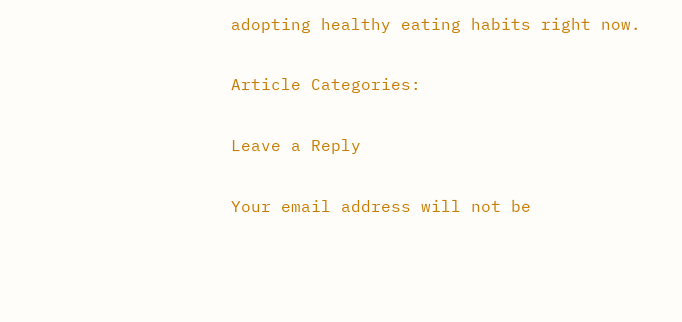adopting healthy eating habits right now.

Article Categories:

Leave a Reply

Your email address will not be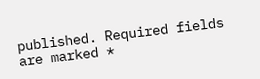published. Required fields are marked *